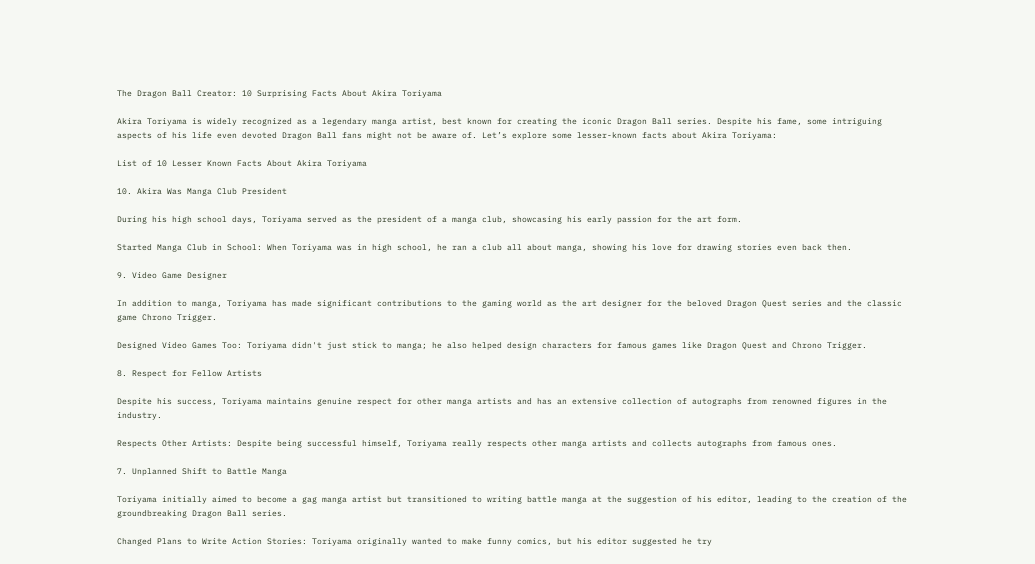The Dragon Ball Creator: 10 Surprising Facts About Akira Toriyama

Akira Toriyama is widely recognized as a legendary manga artist, best known for creating the iconic Dragon Ball series. Despite his fame, some intriguing aspects of his life even devoted Dragon Ball fans might not be aware of. Let’s explore some lesser-known facts about Akira Toriyama:

List of 10 Lesser Known Facts About Akira Toriyama

10. Akira Was Manga Club President

During his high school days, Toriyama served as the president of a manga club, showcasing his early passion for the art form.

Started Manga Club in School: When Toriyama was in high school, he ran a club all about manga, showing his love for drawing stories even back then.

9. Video Game Designer

In addition to manga, Toriyama has made significant contributions to the gaming world as the art designer for the beloved Dragon Quest series and the classic game Chrono Trigger.

Designed Video Games Too: Toriyama didn't just stick to manga; he also helped design characters for famous games like Dragon Quest and Chrono Trigger.

8. Respect for Fellow Artists

Despite his success, Toriyama maintains genuine respect for other manga artists and has an extensive collection of autographs from renowned figures in the industry.

Respects Other Artists: Despite being successful himself, Toriyama really respects other manga artists and collects autographs from famous ones.

7. Unplanned Shift to Battle Manga

Toriyama initially aimed to become a gag manga artist but transitioned to writing battle manga at the suggestion of his editor, leading to the creation of the groundbreaking Dragon Ball series.

Changed Plans to Write Action Stories: Toriyama originally wanted to make funny comics, but his editor suggested he try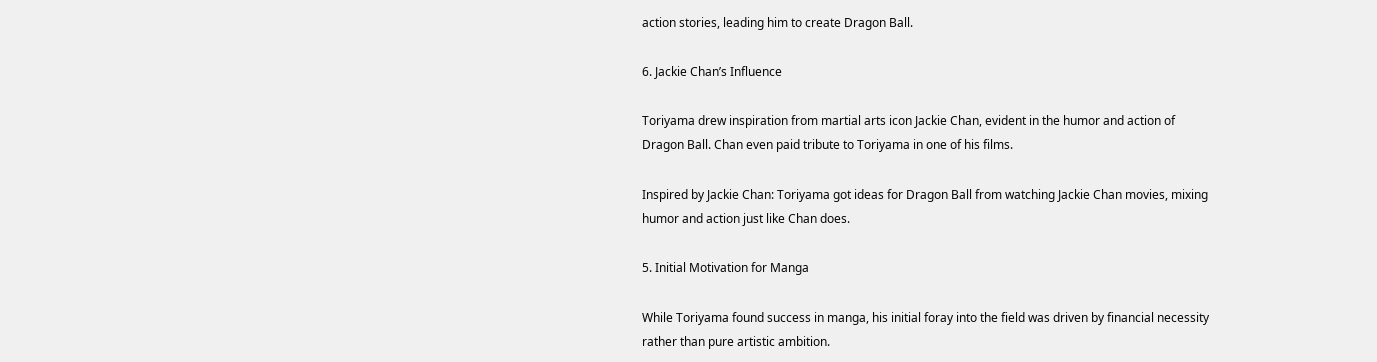action stories, leading him to create Dragon Ball.

6. Jackie Chan’s Influence

Toriyama drew inspiration from martial arts icon Jackie Chan, evident in the humor and action of Dragon Ball. Chan even paid tribute to Toriyama in one of his films.

Inspired by Jackie Chan: Toriyama got ideas for Dragon Ball from watching Jackie Chan movies, mixing humor and action just like Chan does.

5. Initial Motivation for Manga

While Toriyama found success in manga, his initial foray into the field was driven by financial necessity rather than pure artistic ambition.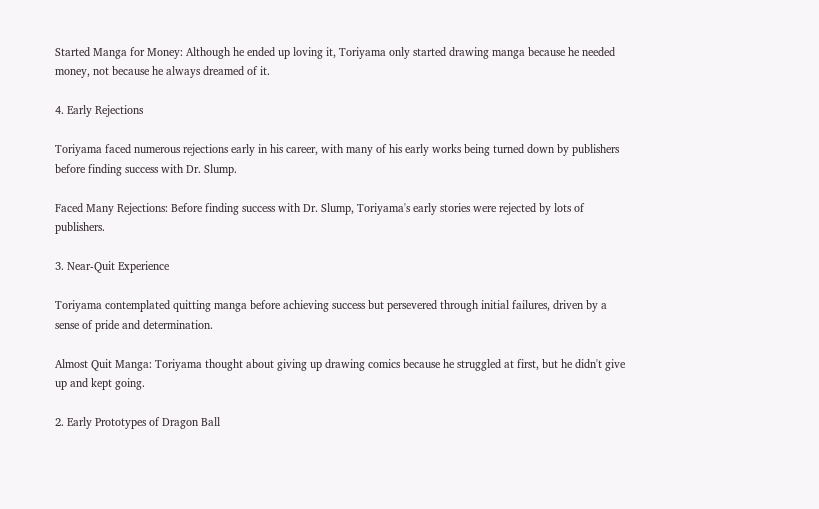Started Manga for Money: Although he ended up loving it, Toriyama only started drawing manga because he needed money, not because he always dreamed of it.

4. Early Rejections

Toriyama faced numerous rejections early in his career, with many of his early works being turned down by publishers before finding success with Dr. Slump.

Faced Many Rejections: Before finding success with Dr. Slump, Toriyama's early stories were rejected by lots of publishers.

3. Near-Quit Experience

Toriyama contemplated quitting manga before achieving success but persevered through initial failures, driven by a sense of pride and determination.

Almost Quit Manga: Toriyama thought about giving up drawing comics because he struggled at first, but he didn't give up and kept going.

2. Early Prototypes of Dragon Ball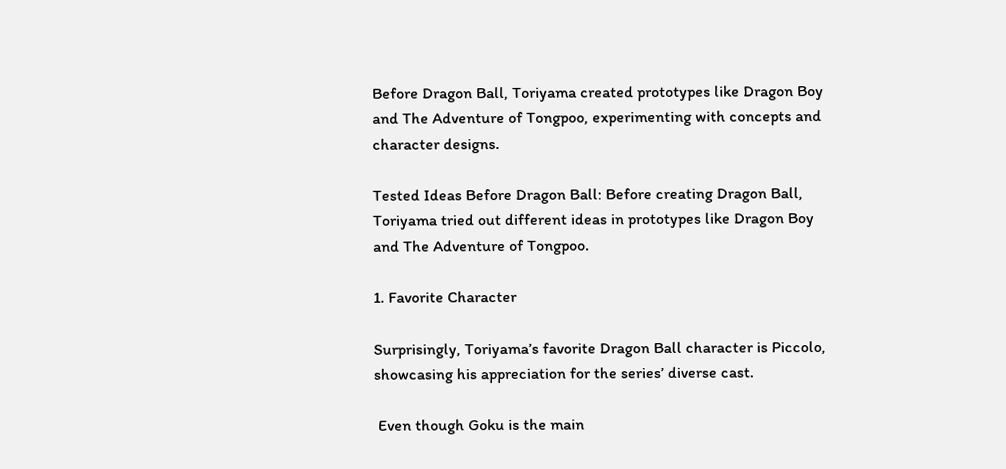Before Dragon Ball, Toriyama created prototypes like Dragon Boy and The Adventure of Tongpoo, experimenting with concepts and character designs.

Tested Ideas Before Dragon Ball: Before creating Dragon Ball, Toriyama tried out different ideas in prototypes like Dragon Boy and The Adventure of Tongpoo.

1. Favorite Character

Surprisingly, Toriyama’s favorite Dragon Ball character is Piccolo, showcasing his appreciation for the series’ diverse cast.

 Even though Goku is the main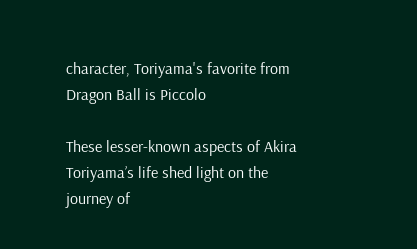character, Toriyama's favorite from Dragon Ball is Piccolo

These lesser-known aspects of Akira Toriyama’s life shed light on the journey of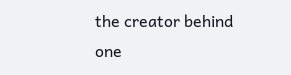the creator behind one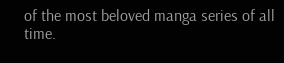of the most beloved manga series of all time.